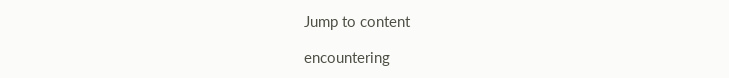Jump to content

encountering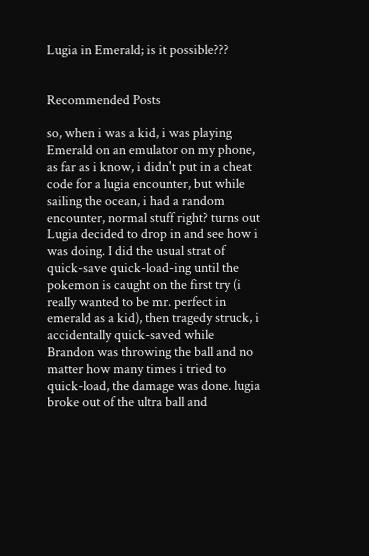Lugia in Emerald; is it possible???


Recommended Posts

so, when i was a kid, i was playing Emerald on an emulator on my phone, as far as i know, i didn't put in a cheat code for a lugia encounter, but while sailing the ocean, i had a random encounter, normal stuff right? turns out Lugia decided to drop in and see how i was doing. I did the usual strat of quick-save quick-load-ing until the pokemon is caught on the first try (i really wanted to be mr. perfect in emerald as a kid), then tragedy struck, i accidentally quick-saved while Brandon was throwing the ball and no matter how many times i tried to quick-load, the damage was done. lugia broke out of the ultra ball and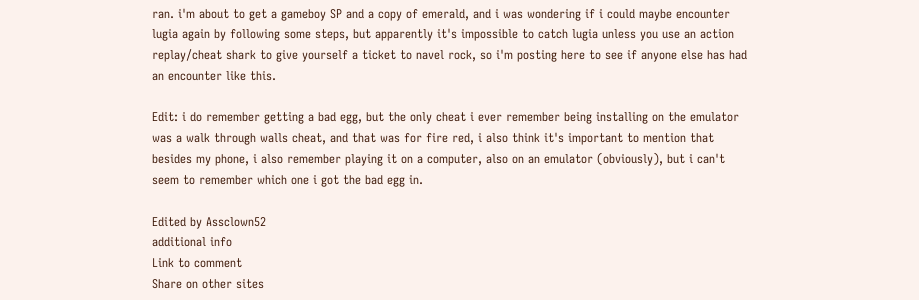ran. i'm about to get a gameboy SP and a copy of emerald, and i was wondering if i could maybe encounter lugia again by following some steps, but apparently it's impossible to catch lugia unless you use an action replay/cheat shark to give yourself a ticket to navel rock, so i'm posting here to see if anyone else has had an encounter like this.

Edit: i do remember getting a bad egg, but the only cheat i ever remember being installing on the emulator was a walk through walls cheat, and that was for fire red, i also think it's important to mention that besides my phone, i also remember playing it on a computer, also on an emulator (obviously), but i can't seem to remember which one i got the bad egg in.

Edited by Assclown52
additional info
Link to comment
Share on other sites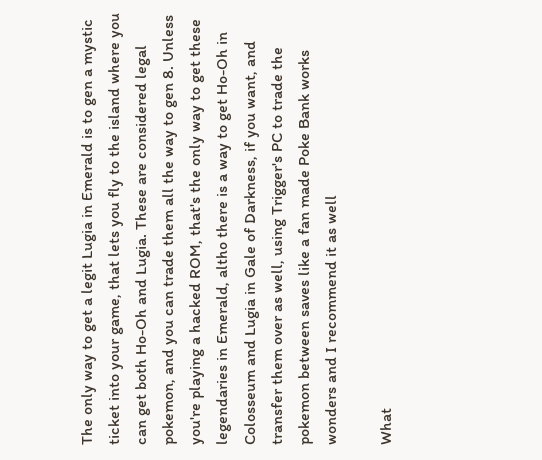The only way to get a legit Lugia in Emerald is to gen a mystic ticket into your game, that lets you fly to the island where you can get both Ho-Oh and Lugia. These are considered legal pokemon, and you can trade them all the way to gen 8. Unless you're playing a hacked ROM, that's the only way to get these legendaries in Emerald, altho there is a way to get Ho-Oh in Colosseum and Lugia in Gale of Darkness, if you want, and transfer them over as well, using Trigger's PC to trade the pokemon between saves like a fan made Poke Bank works wonders and I recommend it as well

What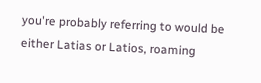you're probably referring to would be either Latias or Latios, roaming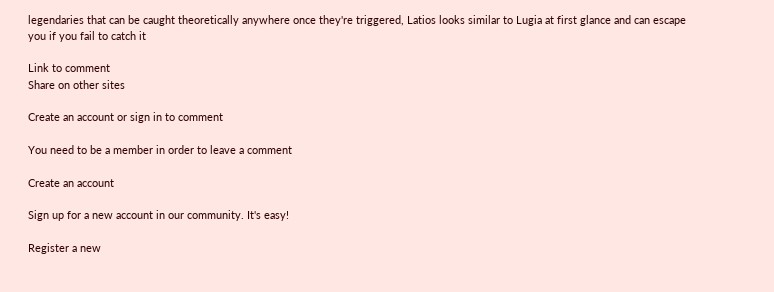legendaries that can be caught theoretically anywhere once they're triggered, Latios looks similar to Lugia at first glance and can escape you if you fail to catch it

Link to comment
Share on other sites

Create an account or sign in to comment

You need to be a member in order to leave a comment

Create an account

Sign up for a new account in our community. It's easy!

Register a new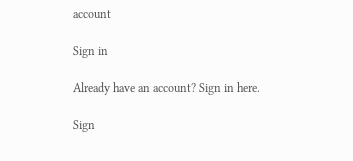account

Sign in

Already have an account? Sign in here.

Sign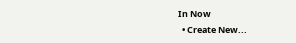In Now
  • Create New...